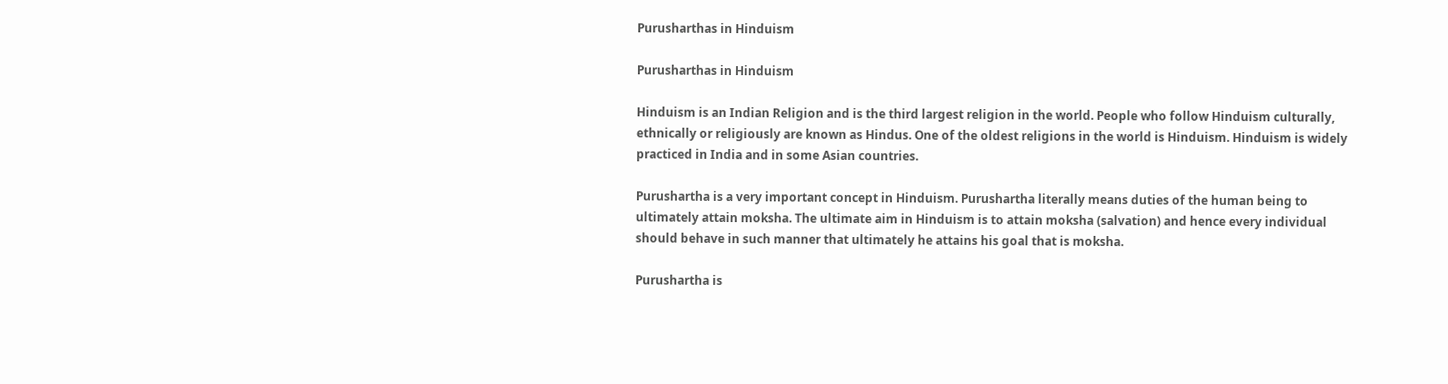Purusharthas in Hinduism

Purusharthas in Hinduism

Hinduism is an Indian Religion and is the third largest religion in the world. People who follow Hinduism culturally, ethnically or religiously are known as Hindus. One of the oldest religions in the world is Hinduism. Hinduism is widely practiced in India and in some Asian countries.

Purushartha is a very important concept in Hinduism. Purushartha literally means duties of the human being to ultimately attain moksha. The ultimate aim in Hinduism is to attain moksha (salvation) and hence every individual should behave in such manner that ultimately he attains his goal that is moksha.

Purushartha is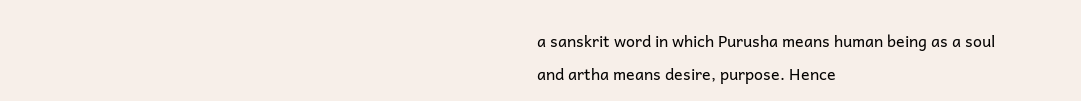a sanskrit word in which Purusha means human being as a soul and artha means desire, purpose. Hence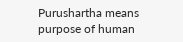Purushartha means purpose of human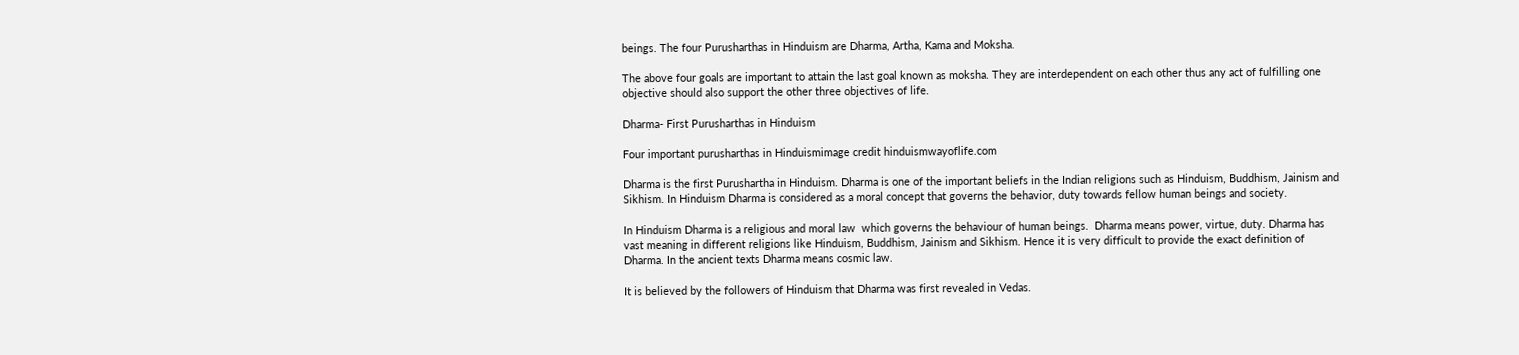beings. The four Purusharthas in Hinduism are Dharma, Artha, Kama and Moksha.

The above four goals are important to attain the last goal known as moksha. They are interdependent on each other thus any act of fulfilling one objective should also support the other three objectives of life.

Dharma- First Purusharthas in Hinduism

Four important purusharthas in Hinduismimage credit hinduismwayoflife.com

Dharma is the first Purushartha in Hinduism. Dharma is one of the important beliefs in the Indian religions such as Hinduism, Buddhism, Jainism and Sikhism. In Hinduism Dharma is considered as a moral concept that governs the behavior, duty towards fellow human beings and society.

In Hinduism Dharma is a religious and moral law  which governs the behaviour of human beings.  Dharma means power, virtue, duty. Dharma has vast meaning in different religions like Hinduism, Buddhism, Jainism and Sikhism. Hence it is very difficult to provide the exact definition of Dharma. In the ancient texts Dharma means cosmic law.

It is believed by the followers of Hinduism that Dharma was first revealed in Vedas.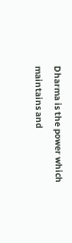Dharma is the power which maintains and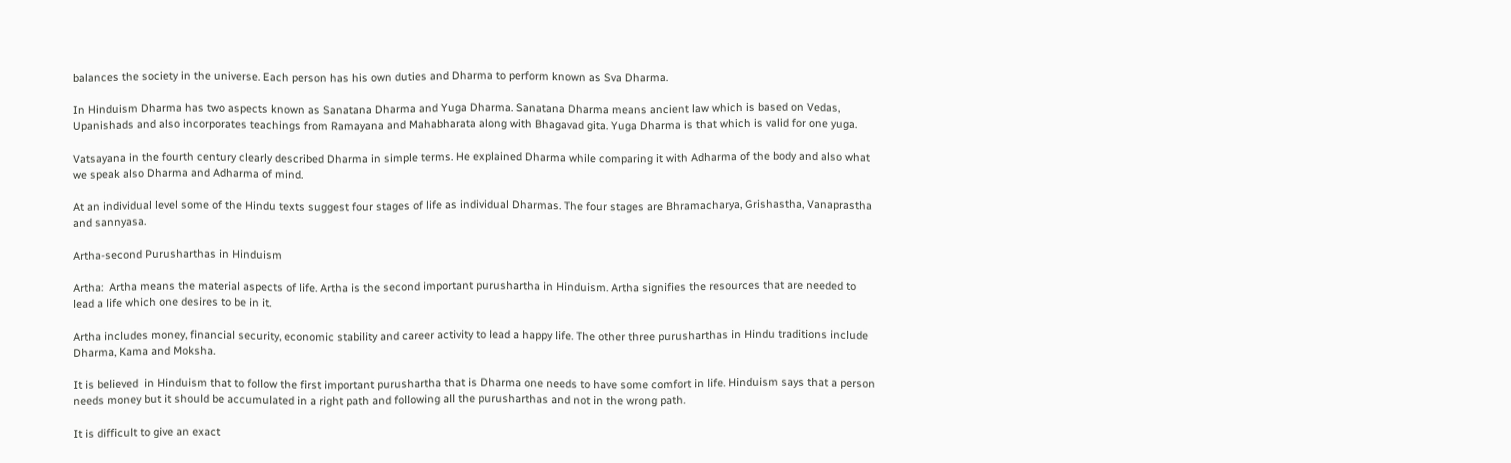balances the society in the universe. Each person has his own duties and Dharma to perform known as Sva Dharma.

In Hinduism Dharma has two aspects known as Sanatana Dharma and Yuga Dharma. Sanatana Dharma means ancient law which is based on Vedas, Upanishads and also incorporates teachings from Ramayana and Mahabharata along with Bhagavad gita. Yuga Dharma is that which is valid for one yuga.

Vatsayana in the fourth century clearly described Dharma in simple terms. He explained Dharma while comparing it with Adharma of the body and also what we speak also Dharma and Adharma of mind.

At an individual level some of the Hindu texts suggest four stages of life as individual Dharmas. The four stages are Bhramacharya, Grishastha, Vanaprastha and sannyasa.

Artha-second Purusharthas in Hinduism

Artha:  Artha means the material aspects of life. Artha is the second important purushartha in Hinduism. Artha signifies the resources that are needed to lead a life which one desires to be in it.

Artha includes money, financial security, economic stability and career activity to lead a happy life. The other three purusharthas in Hindu traditions include Dharma, Kama and Moksha.

It is believed  in Hinduism that to follow the first important purushartha that is Dharma one needs to have some comfort in life. Hinduism says that a person needs money but it should be accumulated in a right path and following all the purusharthas and not in the wrong path.

It is difficult to give an exact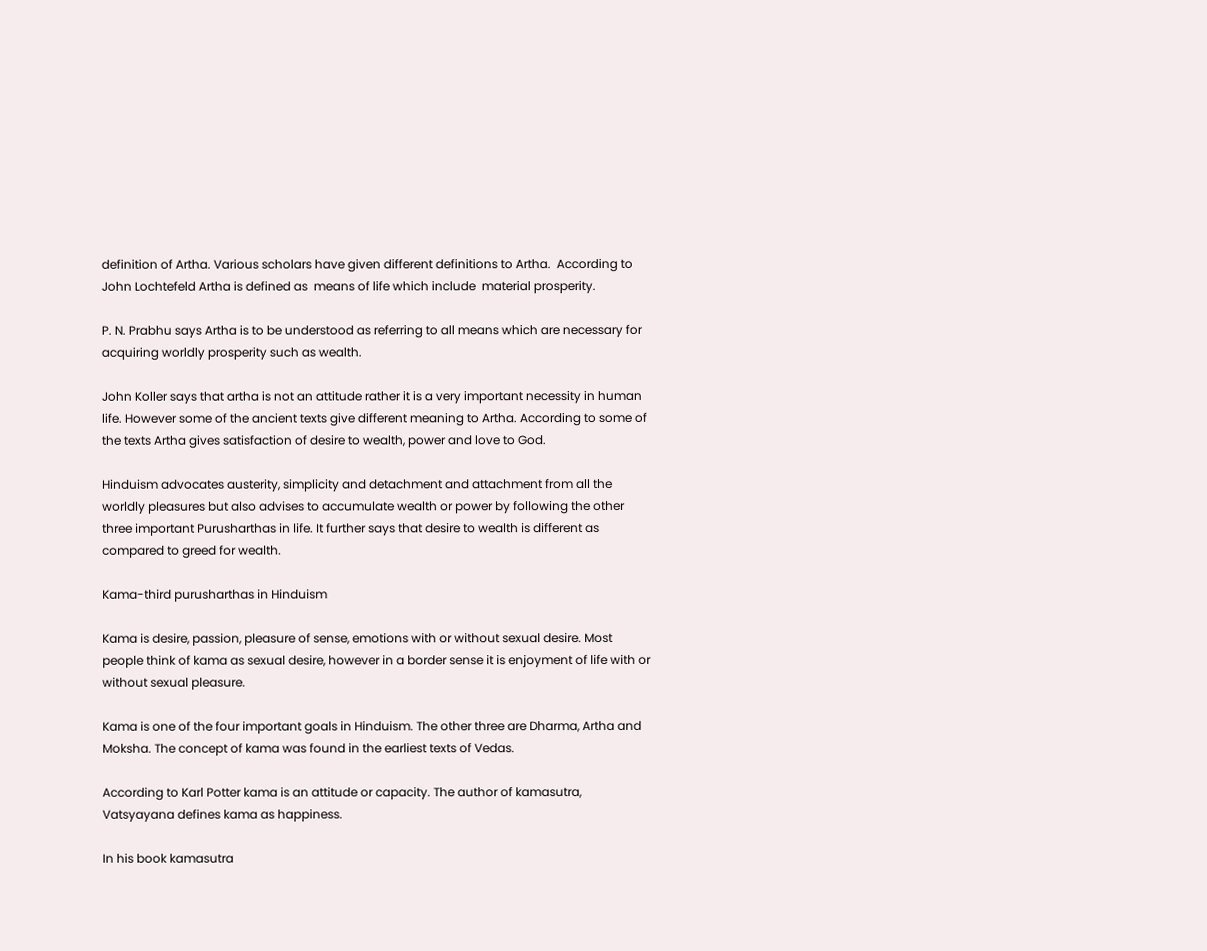definition of Artha. Various scholars have given different definitions to Artha.  According to John Lochtefeld Artha is defined as  means of life which include  material prosperity.

P. N. Prabhu says Artha is to be understood as referring to all means which are necessary for acquiring worldly prosperity such as wealth.

John Koller says that artha is not an attitude rather it is a very important necessity in human life. However some of the ancient texts give different meaning to Artha. According to some of the texts Artha gives satisfaction of desire to wealth, power and love to God.

Hinduism advocates austerity, simplicity and detachment and attachment from all the worldly pleasures but also advises to accumulate wealth or power by following the other three important Purusharthas in life. It further says that desire to wealth is different as compared to greed for wealth.

Kama-third purusharthas in Hinduism

Kama is desire, passion, pleasure of sense, emotions with or without sexual desire. Most people think of kama as sexual desire, however in a border sense it is enjoyment of life with or without sexual pleasure.

Kama is one of the four important goals in Hinduism. The other three are Dharma, Artha and Moksha. The concept of kama was found in the earliest texts of Vedas.

According to Karl Potter kama is an attitude or capacity. The author of kamasutra, Vatsyayana defines kama as happiness.

In his book kamasutra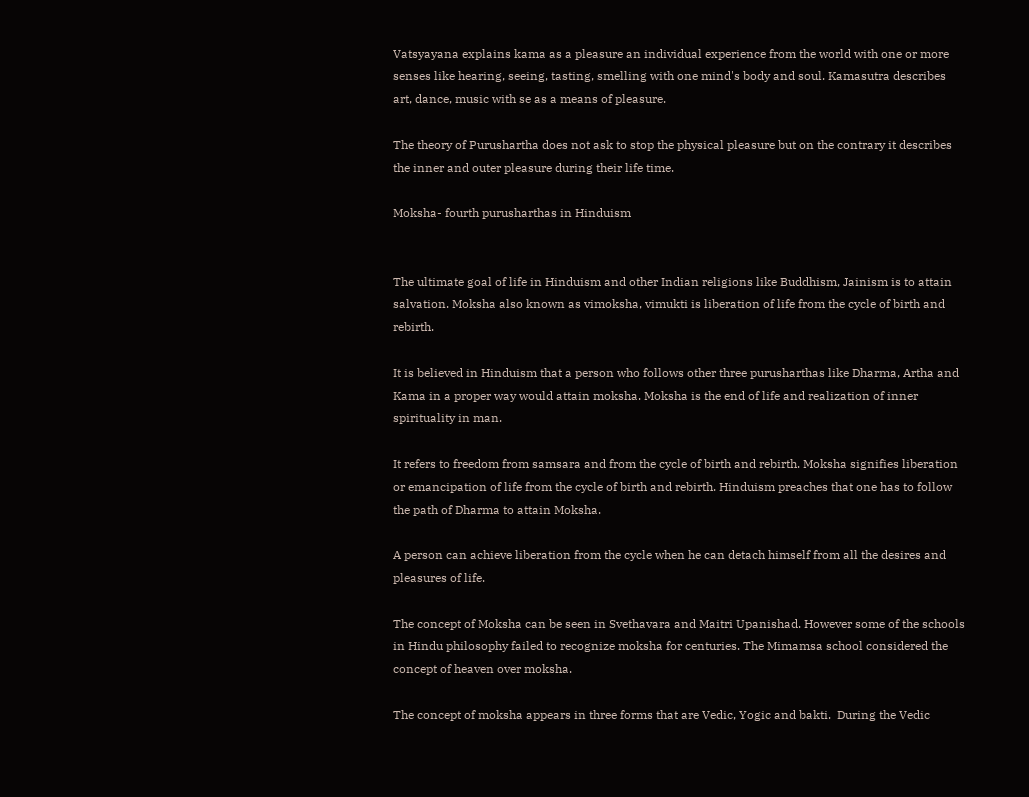Vatsyayana explains kama as a pleasure an individual experience from the world with one or more senses like hearing, seeing, tasting, smelling with one mind's body and soul. Kamasutra describes art, dance, music with se as a means of pleasure.

The theory of Purushartha does not ask to stop the physical pleasure but on the contrary it describes the inner and outer pleasure during their life time.

Moksha- fourth purusharthas in Hinduism


The ultimate goal of life in Hinduism and other Indian religions like Buddhism, Jainism is to attain salvation. Moksha also known as vimoksha, vimukti is liberation of life from the cycle of birth and rebirth.

It is believed in Hinduism that a person who follows other three purusharthas like Dharma, Artha and Kama in a proper way would attain moksha. Moksha is the end of life and realization of inner spirituality in man.

It refers to freedom from samsara and from the cycle of birth and rebirth. Moksha signifies liberation or emancipation of life from the cycle of birth and rebirth. Hinduism preaches that one has to follow the path of Dharma to attain Moksha.

A person can achieve liberation from the cycle when he can detach himself from all the desires and pleasures of life.

The concept of Moksha can be seen in Svethavara and Maitri Upanishad. However some of the schools in Hindu philosophy failed to recognize moksha for centuries. The Mimamsa school considered the concept of heaven over moksha.

The concept of moksha appears in three forms that are Vedic, Yogic and bakti.  During the Vedic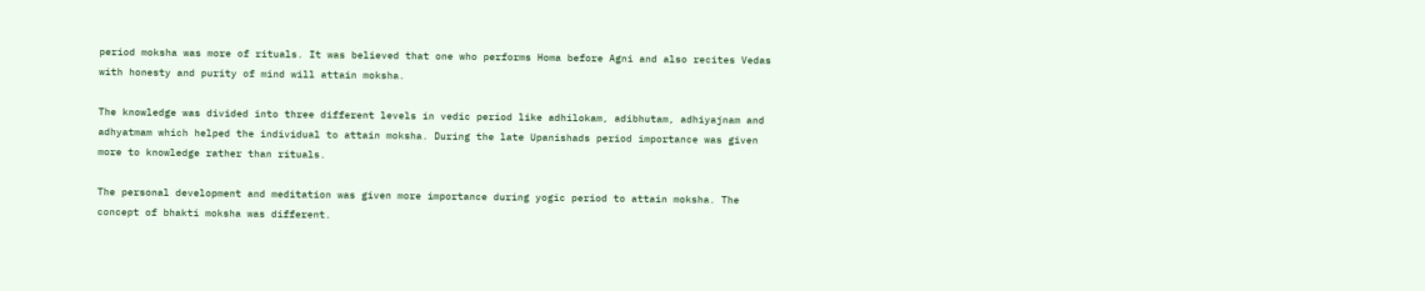period moksha was more of rituals. It was believed that one who performs Homa before Agni and also recites Vedas with honesty and purity of mind will attain moksha.

The knowledge was divided into three different levels in vedic period like adhilokam, adibhutam, adhiyajnam and adhyatmam which helped the individual to attain moksha. During the late Upanishads period importance was given more to knowledge rather than rituals.

The personal development and meditation was given more importance during yogic period to attain moksha. The concept of bhakti moksha was different.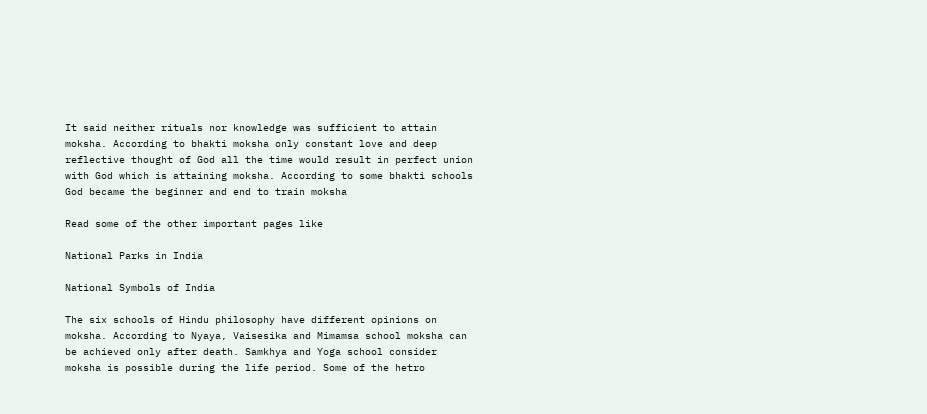It said neither rituals nor knowledge was sufficient to attain moksha. According to bhakti moksha only constant love and deep reflective thought of God all the time would result in perfect union with God which is attaining moksha. According to some bhakti schools God became the beginner and end to train moksha

Read some of the other important pages like

National Parks in India

National Symbols of India

The six schools of Hindu philosophy have different opinions on moksha. According to Nyaya, Vaisesika and Mimamsa school moksha can be achieved only after death. Samkhya and Yoga school consider moksha is possible during the life period. Some of the hetro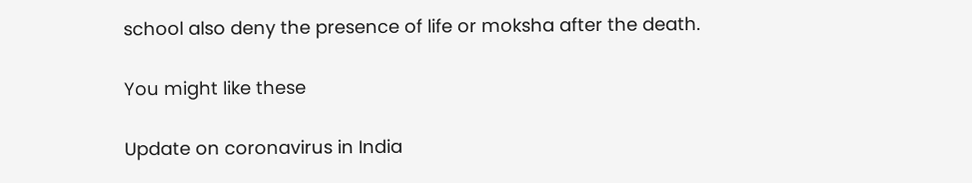school also deny the presence of life or moksha after the death.

You might like these

Update on coronavirus in India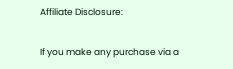Affiliate Disclosure:

If you make any purchase via a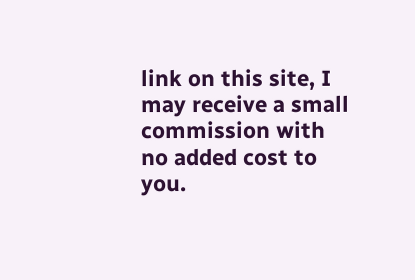link on this site, I may receive a small commission with no added cost to you.